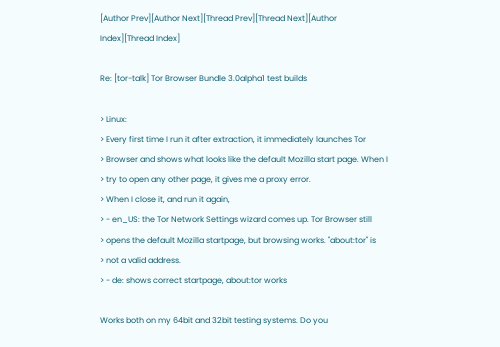[Author Prev][Author Next][Thread Prev][Thread Next][Author Index][Thread Index]

Re: [tor-talk] Tor Browser Bundle 3.0alpha1 test builds

> Linux:
> Every first time I run it after extraction, it immediately launches Tor
> Browser and shows what looks like the default Mozilla start page. When I
> try to open any other page, it gives me a proxy error.
> When I close it, and run it again,
> - en_US: the Tor Network Settings wizard comes up. Tor Browser still
> opens the default Mozilla startpage, but browsing works. "about:tor" is
> not a valid address.
> - de: shows correct startpage, about:tor works

Works both on my 64bit and 32bit testing systems. Do you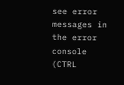see error
messages in the error console (CTRL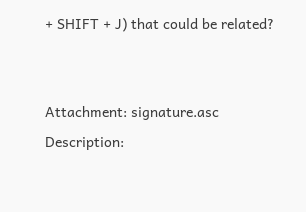+ SHIFT + J) that could be related?


Attachment: signature.asc
Description: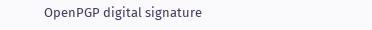OpenPGP digital signature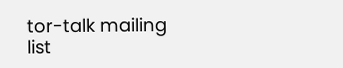tor-talk mailing list